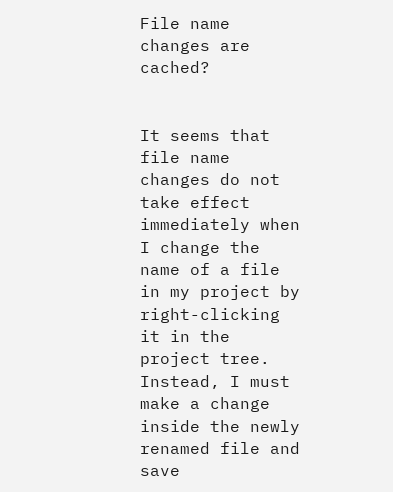File name changes are cached?


It seems that file name changes do not take effect immediately when I change the name of a file in my project by right-clicking it in the project tree. Instead, I must make a change inside the newly renamed file and save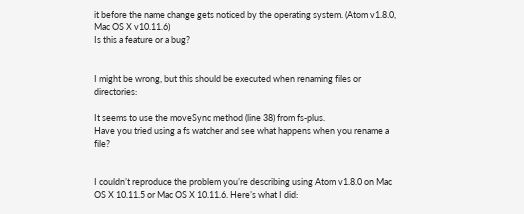it before the name change gets noticed by the operating system. (Atom v1.8.0, Mac OS X v10.11.6)
Is this a feature or a bug?


I might be wrong, but this should be executed when renaming files or directories:

It seems to use the moveSync method (line 38) from fs-plus.
Have you tried using a fs watcher and see what happens when you rename a file?


I couldn’t reproduce the problem you’re describing using Atom v1.8.0 on Mac OS X 10.11.5 or Mac OS X 10.11.6. Here’s what I did: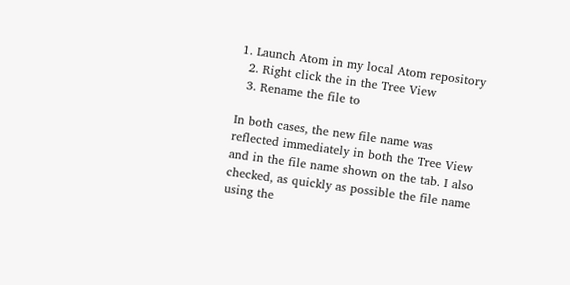1. Launch Atom in my local Atom repository
  2. Right click the in the Tree View
  3. Rename the file to

In both cases, the new file name was reflected immediately in both the Tree View and in the file name shown on the tab. I also checked, as quickly as possible the file name using the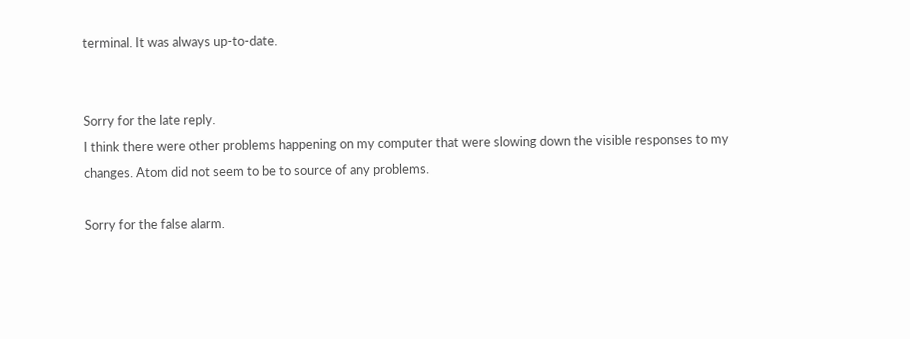terminal. It was always up-to-date.


Sorry for the late reply.
I think there were other problems happening on my computer that were slowing down the visible responses to my changes. Atom did not seem to be to source of any problems.

Sorry for the false alarm.